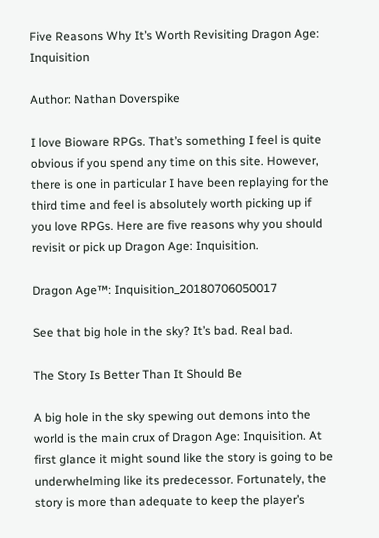Five Reasons Why It’s Worth Revisiting Dragon Age: Inquisition

Author: Nathan Doverspike

I love Bioware RPGs. That’s something I feel is quite obvious if you spend any time on this site. However, there is one in particular I have been replaying for the third time and feel is absolutely worth picking up if you love RPGs. Here are five reasons why you should revisit or pick up Dragon Age: Inquisition.

Dragon Age™: Inquisition_20180706050017

See that big hole in the sky? It’s bad. Real bad.

The Story Is Better Than It Should Be

A big hole in the sky spewing out demons into the world is the main crux of Dragon Age: Inquisition. At first glance it might sound like the story is going to be underwhelming like its predecessor. Fortunately, the story is more than adequate to keep the player’s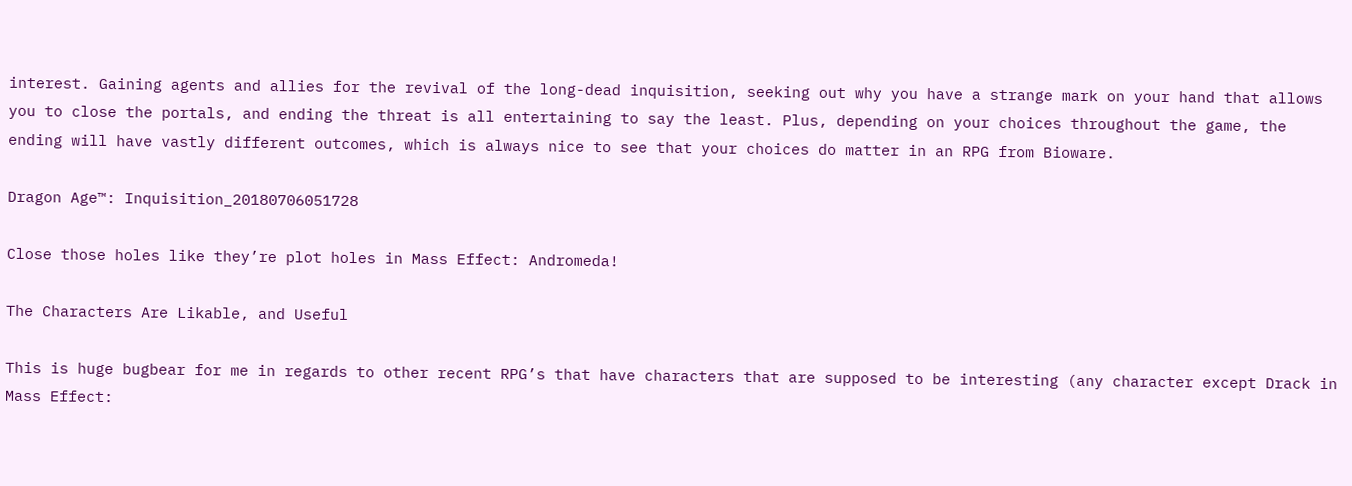interest. Gaining agents and allies for the revival of the long-dead inquisition, seeking out why you have a strange mark on your hand that allows you to close the portals, and ending the threat is all entertaining to say the least. Plus, depending on your choices throughout the game, the ending will have vastly different outcomes, which is always nice to see that your choices do matter in an RPG from Bioware.

Dragon Age™: Inquisition_20180706051728

Close those holes like they’re plot holes in Mass Effect: Andromeda!

The Characters Are Likable, and Useful

This is huge bugbear for me in regards to other recent RPG’s that have characters that are supposed to be interesting (any character except Drack in Mass Effect: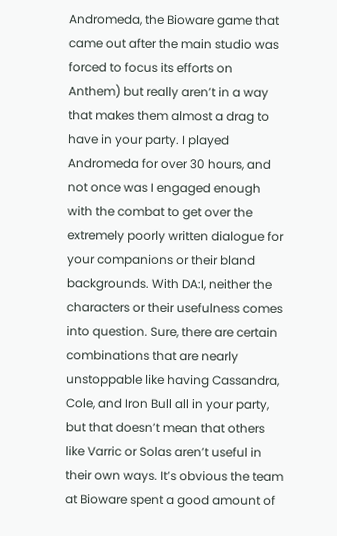Andromeda, the Bioware game that came out after the main studio was forced to focus its efforts on Anthem) but really aren’t in a way that makes them almost a drag to have in your party. I played Andromeda for over 30 hours, and not once was I engaged enough with the combat to get over the extremely poorly written dialogue for your companions or their bland backgrounds. With DA:I, neither the characters or their usefulness comes into question. Sure, there are certain combinations that are nearly unstoppable like having Cassandra, Cole, and Iron Bull all in your party, but that doesn’t mean that others like Varric or Solas aren’t useful in their own ways. It’s obvious the team at Bioware spent a good amount of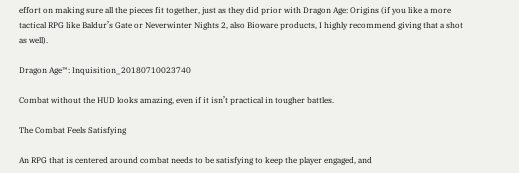effort on making sure all the pieces fit together, just as they did prior with Dragon Age: Origins (if you like a more tactical RPG like Baldur’s Gate or Neverwinter Nights 2, also Bioware products, I highly recommend giving that a shot as well).

Dragon Age™: Inquisition_20180710023740

Combat without the HUD looks amazing, even if it isn’t practical in tougher battles.

The Combat Feels Satisfying

An RPG that is centered around combat needs to be satisfying to keep the player engaged, and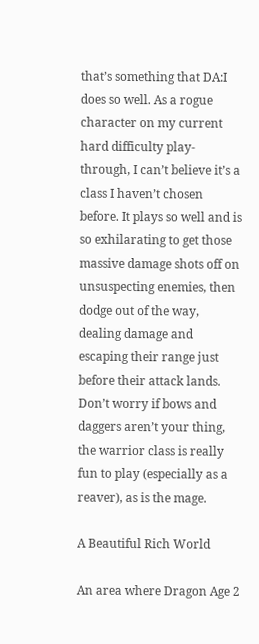that’s something that DA:I does so well. As a rogue character on my current  hard difficulty play-through, I can’t believe it’s a class I haven’t chosen before. It plays so well and is so exhilarating to get those massive damage shots off on unsuspecting enemies, then dodge out of the way, dealing damage and escaping their range just before their attack lands. Don’t worry if bows and daggers aren’t your thing, the warrior class is really fun to play (especially as a reaver), as is the mage.

A Beautiful Rich World

An area where Dragon Age 2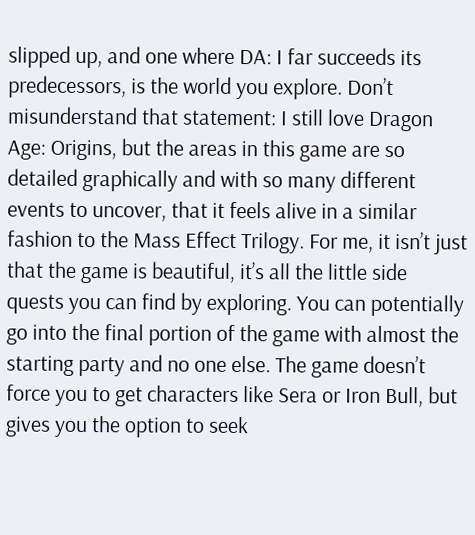slipped up, and one where DA: I far succeeds its predecessors, is the world you explore. Don’t misunderstand that statement: I still love Dragon Age: Origins, but the areas in this game are so detailed graphically and with so many different events to uncover, that it feels alive in a similar fashion to the Mass Effect Trilogy. For me, it isn’t just that the game is beautiful, it’s all the little side quests you can find by exploring. You can potentially go into the final portion of the game with almost the starting party and no one else. The game doesn’t force you to get characters like Sera or Iron Bull, but gives you the option to seek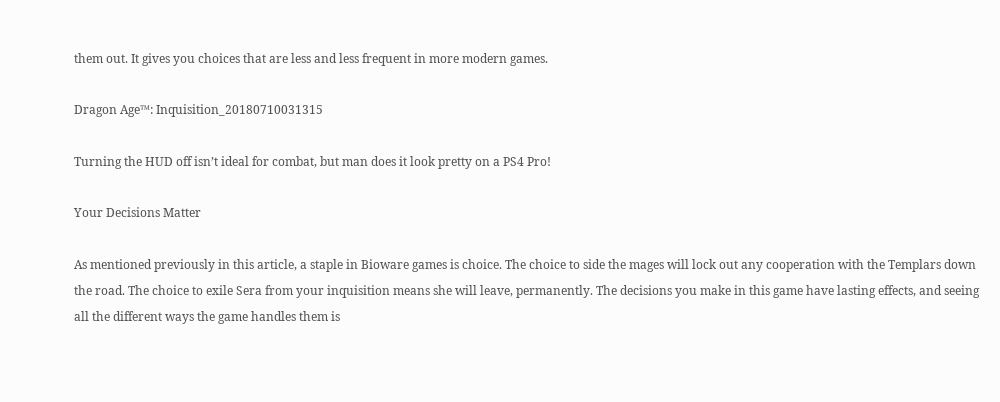them out. It gives you choices that are less and less frequent in more modern games.

Dragon Age™: Inquisition_20180710031315

Turning the HUD off isn’t ideal for combat, but man does it look pretty on a PS4 Pro!

Your Decisions Matter

As mentioned previously in this article, a staple in Bioware games is choice. The choice to side the mages will lock out any cooperation with the Templars down the road. The choice to exile Sera from your inquisition means she will leave, permanently. The decisions you make in this game have lasting effects, and seeing all the different ways the game handles them is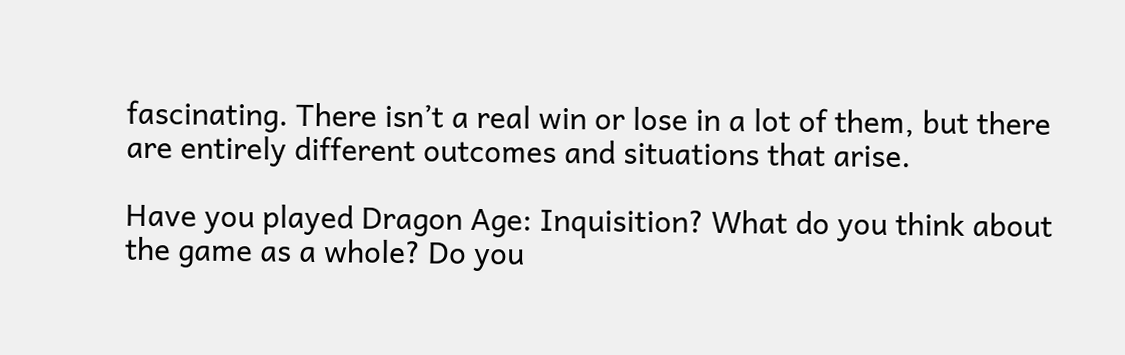fascinating. There isn’t a real win or lose in a lot of them, but there are entirely different outcomes and situations that arise.

Have you played Dragon Age: Inquisition? What do you think about the game as a whole? Do you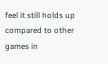feel it still holds up compared to other games in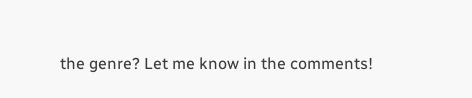the genre? Let me know in the comments!